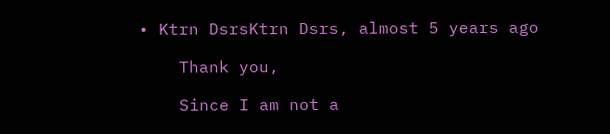• Ktrn DsrsKtrn Dsrs, almost 5 years ago

    Thank you,

    Since I am not a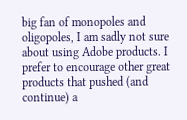big fan of monopoles and oligopoles, I am sadly not sure about using Adobe products. I prefer to encourage other great products that pushed (and continue) a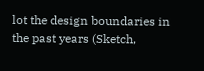lot the design boundaries in the past years (Sketch,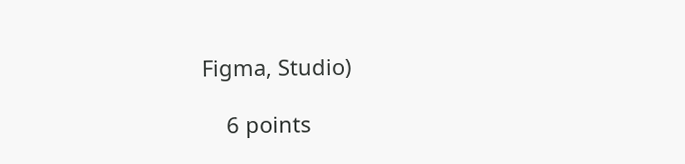Figma, Studio)

    6 points